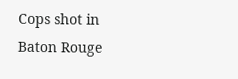Cops shot in Baton Rouge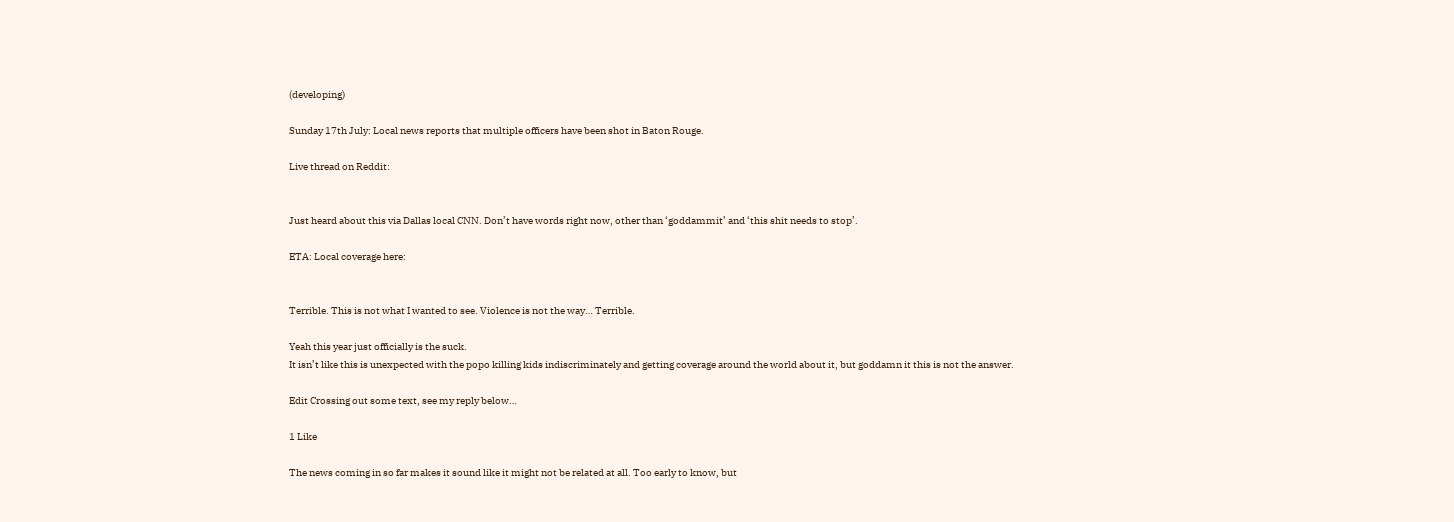(developing)

Sunday 17th July: Local news reports that multiple officers have been shot in Baton Rouge.

Live thread on Reddit:


Just heard about this via Dallas local CNN. Don’t have words right now, other than ‘goddammit’ and ‘this shit needs to stop’.

ETA: Local coverage here:


Terrible. This is not what I wanted to see. Violence is not the way… Terrible.

Yeah this year just officially is the suck.
It isn’t like this is unexpected with the popo killing kids indiscriminately and getting coverage around the world about it, but goddamn it this is not the answer.

Edit Crossing out some text, see my reply below…

1 Like

The news coming in so far makes it sound like it might not be related at all. Too early to know, but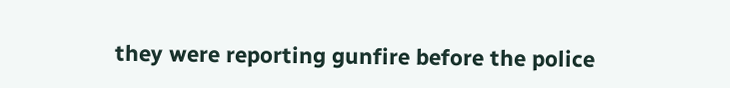they were reporting gunfire before the police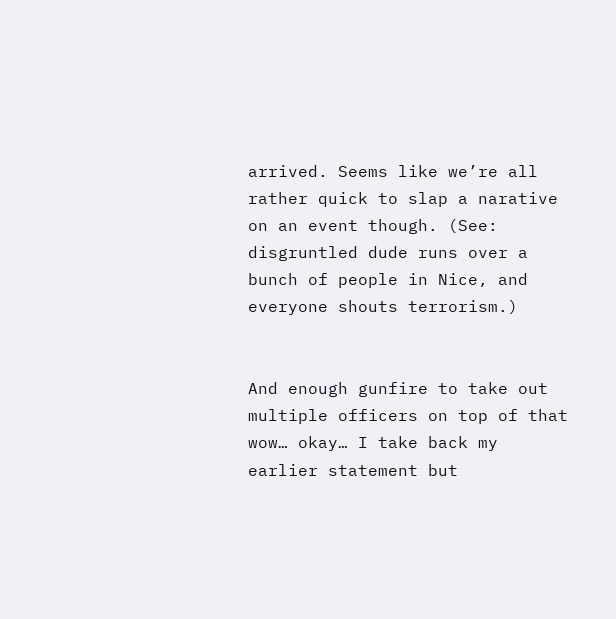arrived. Seems like we’re all rather quick to slap a narative on an event though. (See: disgruntled dude runs over a bunch of people in Nice, and everyone shouts terrorism.)


And enough gunfire to take out multiple officers on top of that wow… okay… I take back my earlier statement but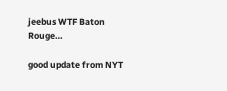jeebus WTF Baton Rouge…

good update from NYT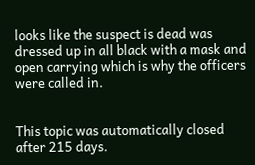looks like the suspect is dead was dressed up in all black with a mask and open carrying which is why the officers were called in.


This topic was automatically closed after 215 days.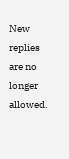New replies are no longer allowed.